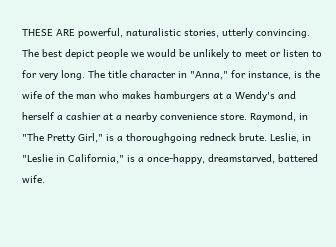THESE ARE powerful, naturalistic stories, utterly convincing. The best depict people we would be unlikely to meet or listen to for very long. The title character in "Anna," for instance, is the wife of the man who makes hamburgers at a Wendy's and herself a cashier at a nearby convenience store. Raymond, in "The Pretty Girl," is a thoroughgoing redneck brute. Leslie, in "Leslie in California," is a once-happy, dreamstarved, battered wife.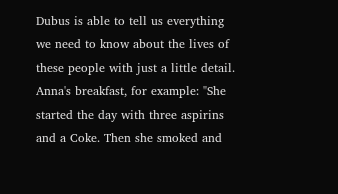Dubus is able to tell us everything we need to know about the lives of these people with just a little detail. Anna's breakfast, for example: "She started the day with three aspirins and a Coke. Then she smoked and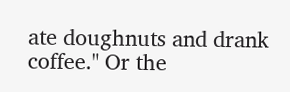ate doughnuts and drank coffee." Or the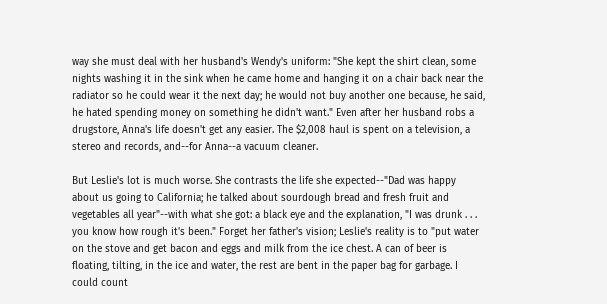way she must deal with her husband's Wendy's uniform: "She kept the shirt clean, some nights washing it in the sink when he came home and hanging it on a chair back near the radiator so he could wear it the next day; he would not buy another one because, he said, he hated spending money on something he didn't want." Even after her husband robs a drugstore, Anna's life doesn't get any easier. The $2,008 haul is spent on a television, a stereo and records, and--for Anna--a vacuum cleaner.

But Leslie's lot is much worse. She contrasts the life she expected--"Dad was happy about us going to California; he talked about sourdough bread and fresh fruit and vegetables all year"--with what she got: a black eye and the explanation, "I was drunk . . . you know how rough it's been." Forget her father's vision; Leslie's reality is to "put water on the stove and get bacon and eggs and milk from the ice chest. A can of beer is floating, tilting, in the ice and water, the rest are bent in the paper bag for garbage. I could count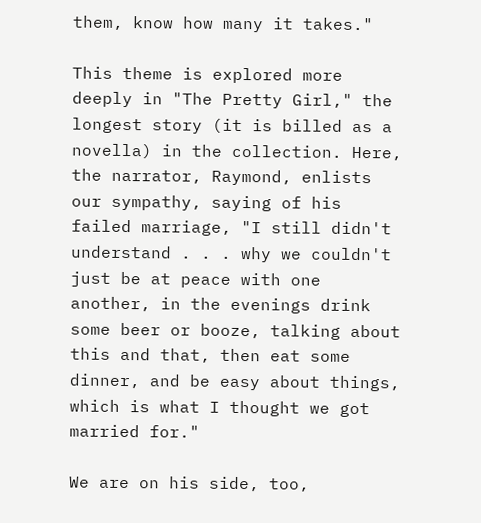them, know how many it takes."

This theme is explored more deeply in "The Pretty Girl," the longest story (it is billed as a novella) in the collection. Here, the narrator, Raymond, enlists our sympathy, saying of his failed marriage, "I still didn't understand . . . why we couldn't just be at peace with one another, in the evenings drink some beer or booze, talking about this and that, then eat some dinner, and be easy about things, which is what I thought we got married for."

We are on his side, too,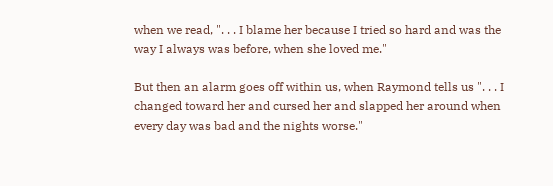when we read, ". . . I blame her because I tried so hard and was the way I always was before, when she loved me."

But then an alarm goes off within us, when Raymond tells us ". . . I changed toward her and cursed her and slapped her around when every day was bad and the nights worse."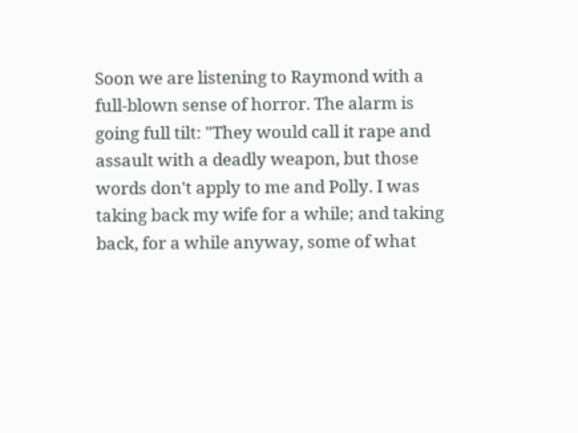Soon we are listening to Raymond with a full-blown sense of horror. The alarm is going full tilt: "They would call it rape and assault with a deadly weapon, but those words don't apply to me and Polly. I was taking back my wife for a while; and taking back, for a while anyway, some of what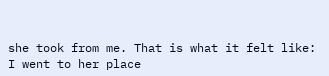she took from me. That is what it felt like: I went to her place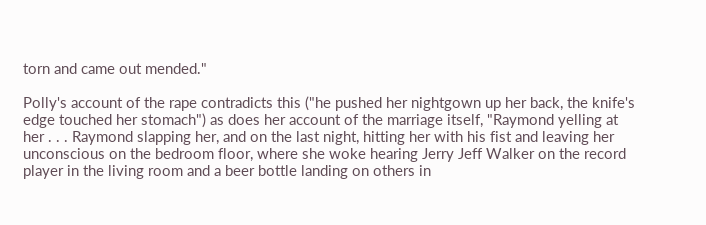torn and came out mended."

Polly's account of the rape contradicts this ("he pushed her nightgown up her back, the knife's edge touched her stomach") as does her account of the marriage itself, "Raymond yelling at her . . . Raymond slapping her, and on the last night, hitting her with his fist and leaving her unconscious on the bedroom floor, where she woke hearing Jerry Jeff Walker on the record player in the living room and a beer bottle landing on others in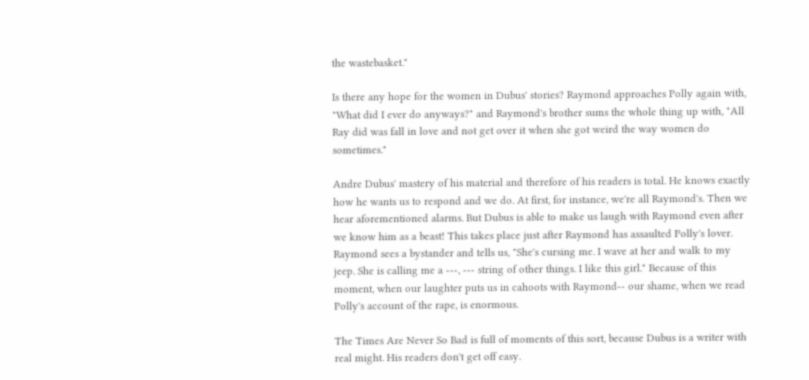the wastebasket."

Is there any hope for the women in Dubus' stories? Raymond approaches Polly again with, "What did I ever do anyways?" and Raymond's brother sums the whole thing up with, "All Ray did was fall in love and not get over it when she got weird the way women do sometimes."

Andre Dubus' mastery of his material and therefore of his readers is total. He knows exactly how he wants us to respond and we do. At first, for instance, we're all Raymond's. Then we hear aforementioned alarms. But Dubus is able to make us laugh with Raymond even after we know him as a beast! This takes place just after Raymond has assaulted Polly's lover. Raymond sees a bystander and tells us, "She's cursing me. I wave at her and walk to my jeep. She is calling me a ---, --- string of other things. I like this girl." Because of this moment, when our laughter puts us in cahoots with Raymond-- our shame, when we read Polly's account of the rape, is enormous.

The Times Are Never So Bad is full of moments of this sort, because Dubus is a writer with real might. His readers don't get off easy.